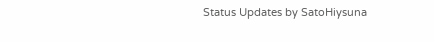Status Updates by SatoHiysuna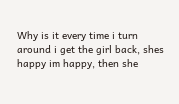Why is it every time i turn around i get the girl back, shes happy im happy, then she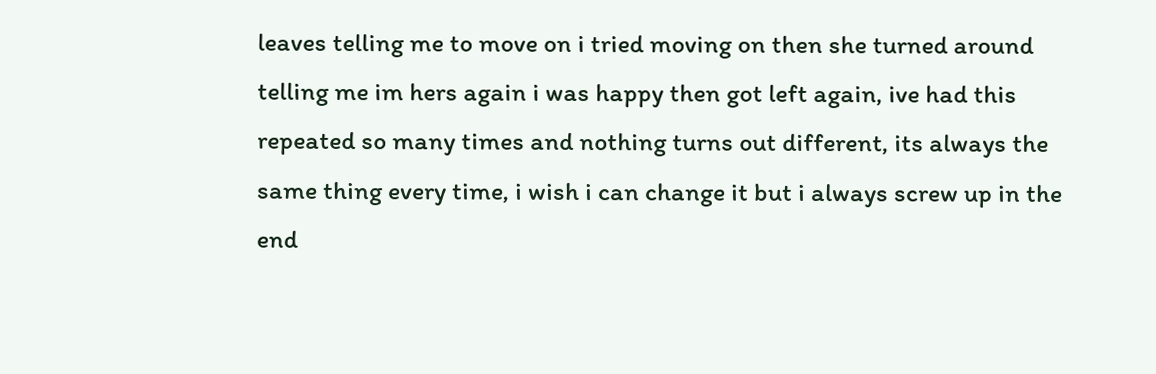leaves telling me to move on i tried moving on then she turned around telling me im hers again i was happy then got left again, ive had this repeated so many times and nothing turns out different, its always the same thing every time, i wish i can change it but i always screw up in the end